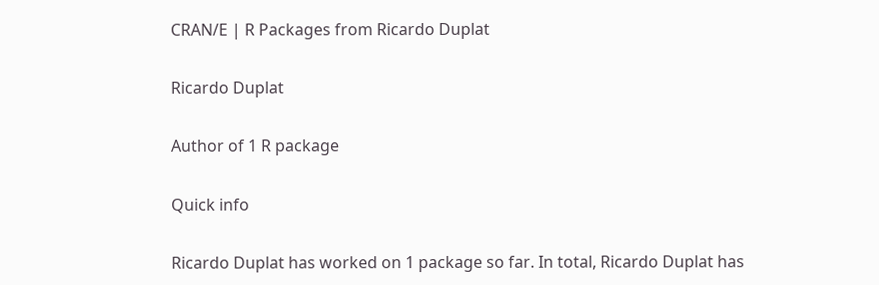CRAN/E | R Packages from Ricardo Duplat

Ricardo Duplat

Author of 1 R package

Quick info

Ricardo Duplat has worked on 1 package so far. In total, Ricardo Duplat has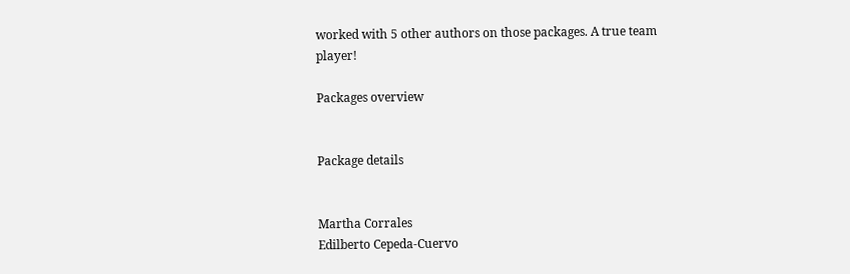worked with 5 other authors on those packages. A true team player!

Packages overview


Package details


Martha Corrales
Edilberto Cepeda-Cuervo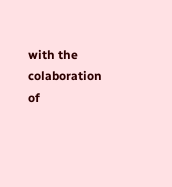with the colaboration of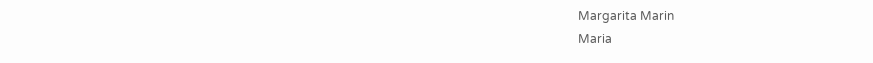Margarita Marin
Maria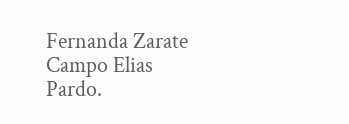Fernanda Zarate
Campo Elias Pardo.